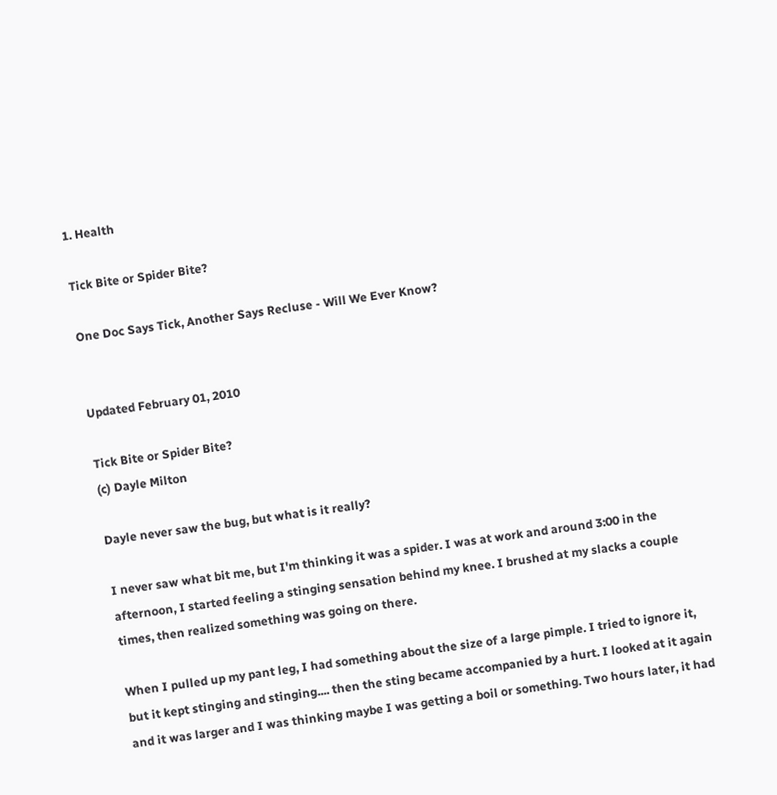1. Health

Tick Bite or Spider Bite?

One Doc Says Tick, Another Says Recluse - Will We Ever Know?


Updated February 01, 2010

Tick Bite or Spider Bite?
(c) Dayle Milton

Dayle never saw the bug, but what is it really?

I never saw what bit me, but I'm thinking it was a spider. I was at work and around 3:00 in the afternoon, I started feeling a stinging sensation behind my knee. I brushed at my slacks a couple times, then realized something was going on there.

When I pulled up my pant leg, I had something about the size of a large pimple. I tried to ignore it, but it kept stinging and stinging.... then the sting became accompanied by a hurt. I looked at it again and it was larger and I was thinking maybe I was getting a boil or something. Two hours later, it had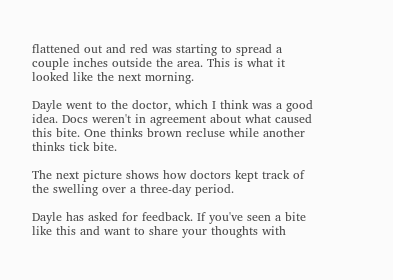flattened out and red was starting to spread a couple inches outside the area. This is what it looked like the next morning.

Dayle went to the doctor, which I think was a good idea. Docs weren't in agreement about what caused this bite. One thinks brown recluse while another thinks tick bite.

The next picture shows how doctors kept track of the swelling over a three-day period.

Dayle has asked for feedback. If you've seen a bite like this and want to share your thoughts with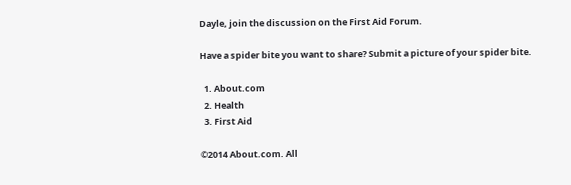Dayle, join the discussion on the First Aid Forum.

Have a spider bite you want to share? Submit a picture of your spider bite.

  1. About.com
  2. Health
  3. First Aid

©2014 About.com. All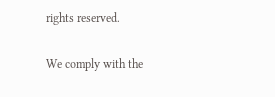rights reserved.

We comply with the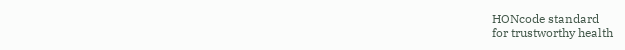HONcode standard
for trustworthy health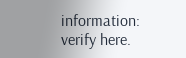information: verify here.